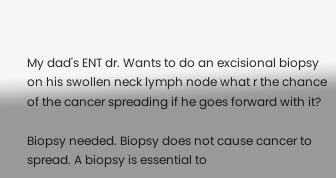My dad's ENT dr. Wants to do an excisional biopsy on his swollen neck lymph node what r the chance of the cancer spreading if he goes forward with it?

Biopsy needed. Biopsy does not cause cancer to spread. A biopsy is essential to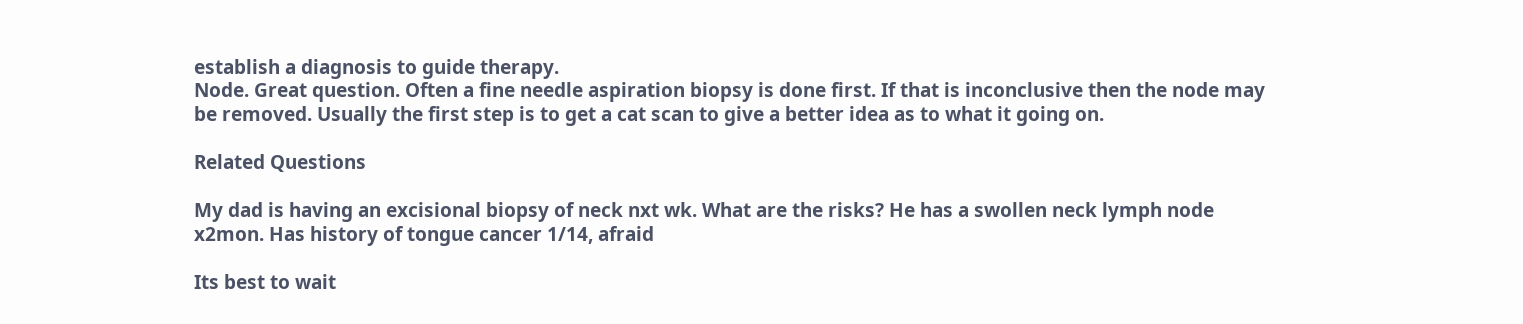establish a diagnosis to guide therapy.
Node. Great question. Often a fine needle aspiration biopsy is done first. If that is inconclusive then the node may be removed. Usually the first step is to get a cat scan to give a better idea as to what it going on.

Related Questions

My dad is having an excisional biopsy of neck nxt wk. What are the risks? He has a swollen neck lymph node x2mon. Has history of tongue cancer 1/14, afraid

Its best to wait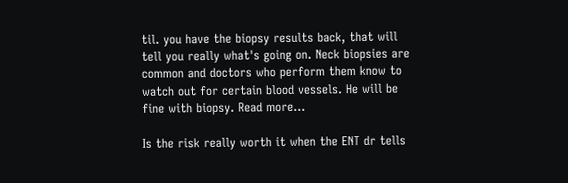til. you have the biopsy results back, that will tell you really what's going on. Neck biopsies are common and doctors who perform them know to watch out for certain blood vessels. He will be fine with biopsy. Read more...

Is the risk really worth it when the ENT dr tells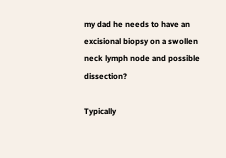my dad he needs to have an excisional biopsy on a swollen neck lymph node and possible dissection?

Typically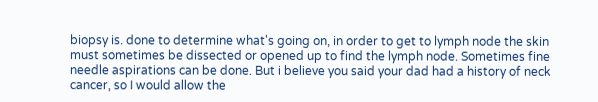biopsy is. done to determine what's going on, in order to get to lymph node the skin must sometimes be dissected or opened up to find the lymph node. Sometimes fine needle aspirations can be done. But i believe you said your dad had a history of neck cancer, so I would allow the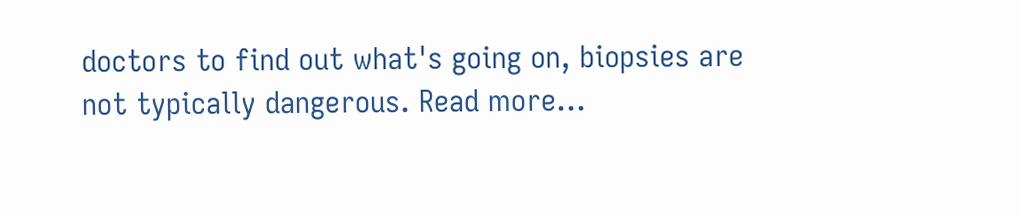doctors to find out what's going on, biopsies are not typically dangerous. Read more...